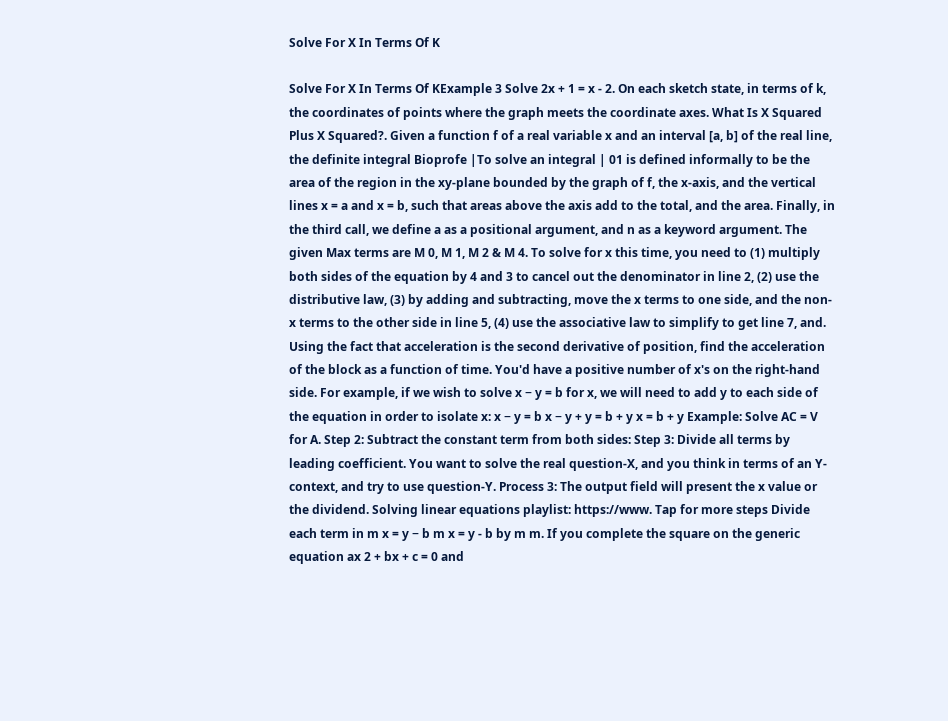Solve For X In Terms Of K

Solve For X In Terms Of KExample 3 Solve 2x + 1 = x - 2. On each sketch state, in terms of k, the coordinates of points where the graph meets the coordinate axes. What Is X Squared Plus X Squared?. Given a function f of a real variable x and an interval [a, b] of the real line, the definite integral Bioprofe |To solve an integral | 01 is defined informally to be the area of the region in the xy-plane bounded by the graph of f, the x-axis, and the vertical lines x = a and x = b, such that areas above the axis add to the total, and the area. Finally, in the third call, we define a as a positional argument, and n as a keyword argument. The given Max terms are M 0, M 1, M 2 & M 4. To solve for x this time, you need to (1) multiply both sides of the equation by 4 and 3 to cancel out the denominator in line 2, (2) use the distributive law, (3) by adding and subtracting, move the x terms to one side, and the non-x terms to the other side in line 5, (4) use the associative law to simplify to get line 7, and. Using the fact that acceleration is the second derivative of position, find the acceleration of the block as a function of time. You'd have a positive number of x's on the right-hand side. For example, if we wish to solve x − y = b for x, we will need to add y to each side of the equation in order to isolate x: x − y = b x − y + y = b + y x = b + y Example: Solve AC = V for A. Step 2: Subtract the constant term from both sides: Step 3: Divide all terms by leading coefficient. You want to solve the real question-X, and you think in terms of an Y-context, and try to use question-Y. Process 3: The output field will present the x value or the dividend. Solving linear equations playlist: https://www. Tap for more steps Divide each term in m x = y − b m x = y - b by m m. If you complete the square on the generic equation ax 2 + bx + c = 0 and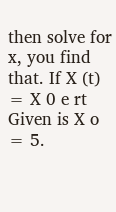then solve for x, you find that. If X (t) = X 0 e rt Given is X o = 5.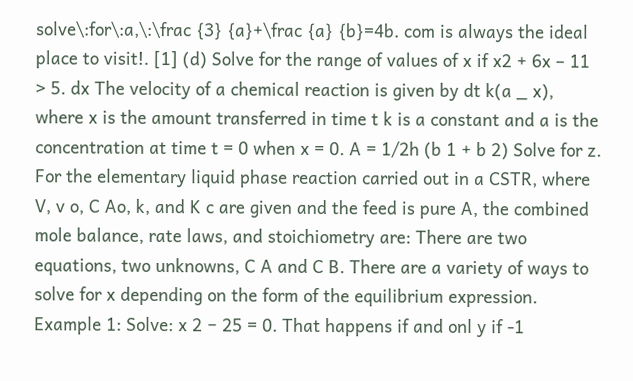solve\:for\:a,\:\frac {3} {a}+\frac {a} {b}=4b. com is always the ideal place to visit!. [1] (d) Solve for the range of values of x if x2 + 6x – 11 > 5. dx The velocity of a chemical reaction is given by dt k(a _ x), where x is the amount transferred in time t k is a constant and a is the concentration at time t = 0 when x = 0. A = 1/2h (b 1 + b 2) Solve for z. For the elementary liquid phase reaction carried out in a CSTR, where V, v o, C Ao, k, and K c are given and the feed is pure A, the combined mole balance, rate laws, and stoichiometry are: There are two equations, two unknowns, C A and C B. There are a variety of ways to solve for x depending on the form of the equilibrium expression. Example 1: Solve: x 2 − 25 = 0. That happens if and onl y if -1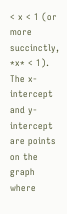< x < 1 (or more succinctly, *x* < 1). The x-intercept and y-intercept are points on the graph where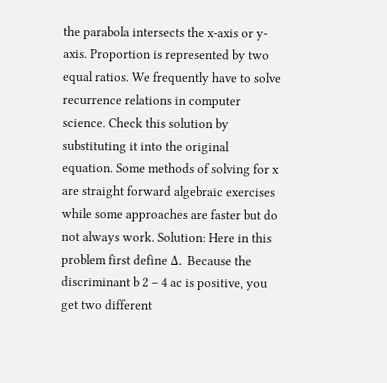the parabola intersects the x-axis or y-axis. Proportion is represented by two equal ratios. We frequently have to solve recurrence relations in computer science. Check this solution by substituting it into the original equation. Some methods of solving for x are straight forward algebraic exercises while some approaches are faster but do not always work. Solution: Here in this problem first define Δ. Because the discriminant b 2 – 4 ac is positive, you get two different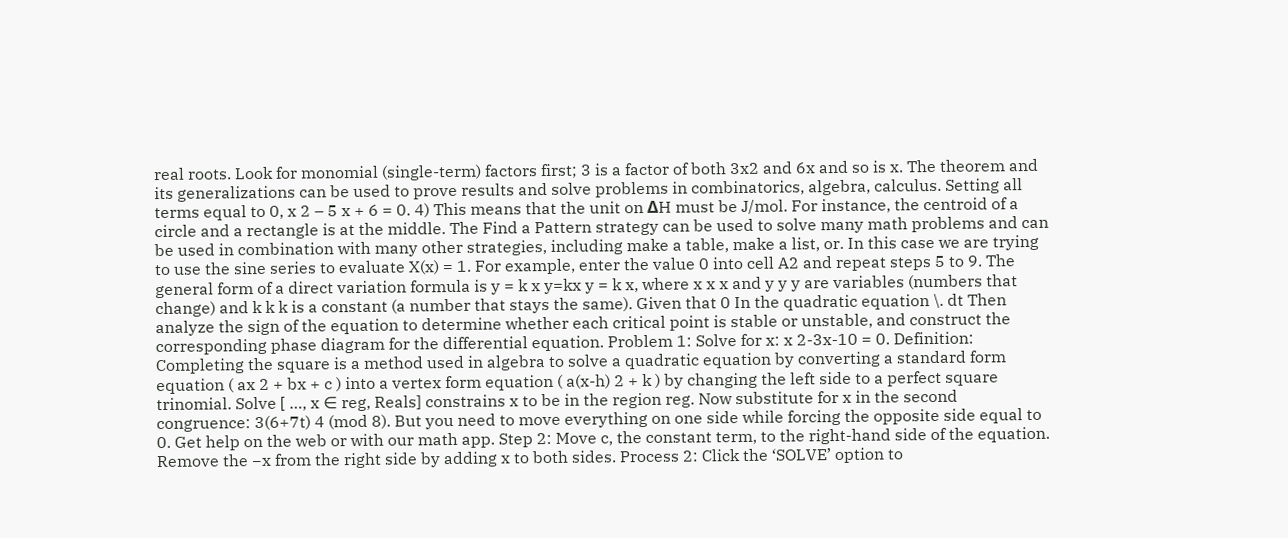real roots. Look for monomial (single-term) factors first; 3 is a factor of both 3x2 and 6x and so is x. The theorem and its generalizations can be used to prove results and solve problems in combinatorics, algebra, calculus. Setting all terms equal to 0, x 2 – 5 x + 6 = 0. 4) This means that the unit on ΔH must be J/mol. For instance, the centroid of a circle and a rectangle is at the middle. The Find a Pattern strategy can be used to solve many math problems and can be used in combination with many other strategies, including make a table, make a list, or. In this case we are trying to use the sine series to evaluate X(x) = 1. For example, enter the value 0 into cell A2 and repeat steps 5 to 9. The general form of a direct variation formula is y = k x y=kx y = k x, where x x x and y y y are variables (numbers that change) and k k k is a constant (a number that stays the same). Given that 0 In the quadratic equation \. dt Then analyze the sign of the equation to determine whether each critical point is stable or unstable, and construct the corresponding phase diagram for the differential equation. Problem 1: Solve for x: x 2-3x-10 = 0. Definition: Completing the square is a method used in algebra to solve a quadratic equation by converting a standard form equation ( ax 2 + bx + c ) into a vertex form equation ( a(x-h) 2 + k ) by changing the left side to a perfect square trinomial. Solve [ …, x ∈ reg, Reals] constrains x to be in the region reg. Now substitute for x in the second congruence: 3(6+7t) 4 (mod 8). But you need to move everything on one side while forcing the opposite side equal to 0. Get help on the web or with our math app. Step 2: Move c, the constant term, to the right-hand side of the equation. Remove the −x from the right side by adding x to both sides. Process 2: Click the ‘SOLVE’ option to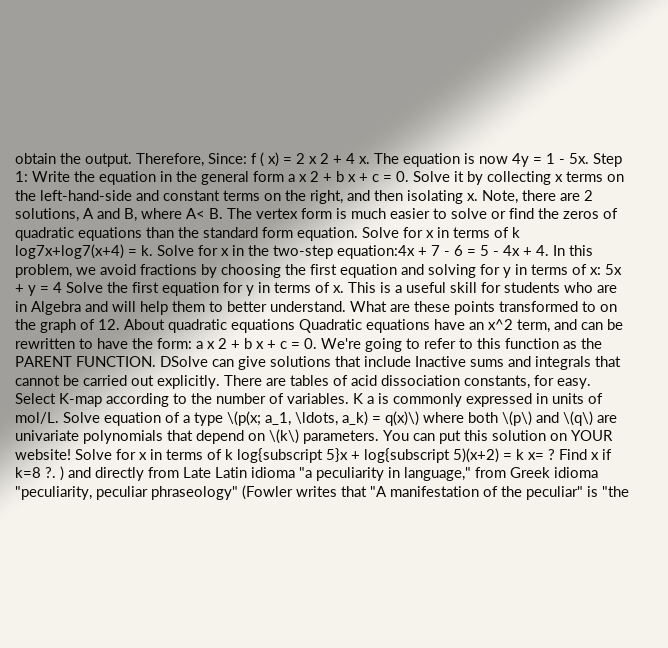obtain the output. Therefore, Since: f ( x) = 2 x 2 + 4 x. The equation is now 4y = 1 - 5x. Step 1: Write the equation in the general form a x 2 + b x + c = 0. Solve it by collecting x terms on the left-hand-side and constant terms on the right, and then isolating x. Note, there are 2 solutions, A and B, where A< B. The vertex form is much easier to solve or find the zeros of quadratic equations than the standard form equation. Solve for x in terms of k log7x+log7(x+4) = k. Solve for x in the two-step equation:4x + 7 - 6 = 5 - 4x + 4. In this problem, we avoid fractions by choosing the first equation and solving for y in terms of x: 5x + y = 4 Solve the first equation for y in terms of x. This is a useful skill for students who are in Algebra and will help them to better understand. What are these points transformed to on the graph of 12. About quadratic equations Quadratic equations have an x^2 term, and can be rewritten to have the form: a x 2 + b x + c = 0. We're going to refer to this function as the PARENT FUNCTION. DSolve can give solutions that include Inactive sums and integrals that cannot be carried out explicitly. There are tables of acid dissociation constants, for easy. Select K-map according to the number of variables. K a is commonly expressed in units of mol/L. Solve equation of a type \(p(x; a_1, \ldots, a_k) = q(x)\) where both \(p\) and \(q\) are univariate polynomials that depend on \(k\) parameters. You can put this solution on YOUR website! Solve for x in terms of k log{subscript 5}x + log{subscript 5)(x+2) = k x= ? Find x if k=8 ?. ) and directly from Late Latin idioma "a peculiarity in language," from Greek idioma "peculiarity, peculiar phraseology" (Fowler writes that "A manifestation of the peculiar" is "the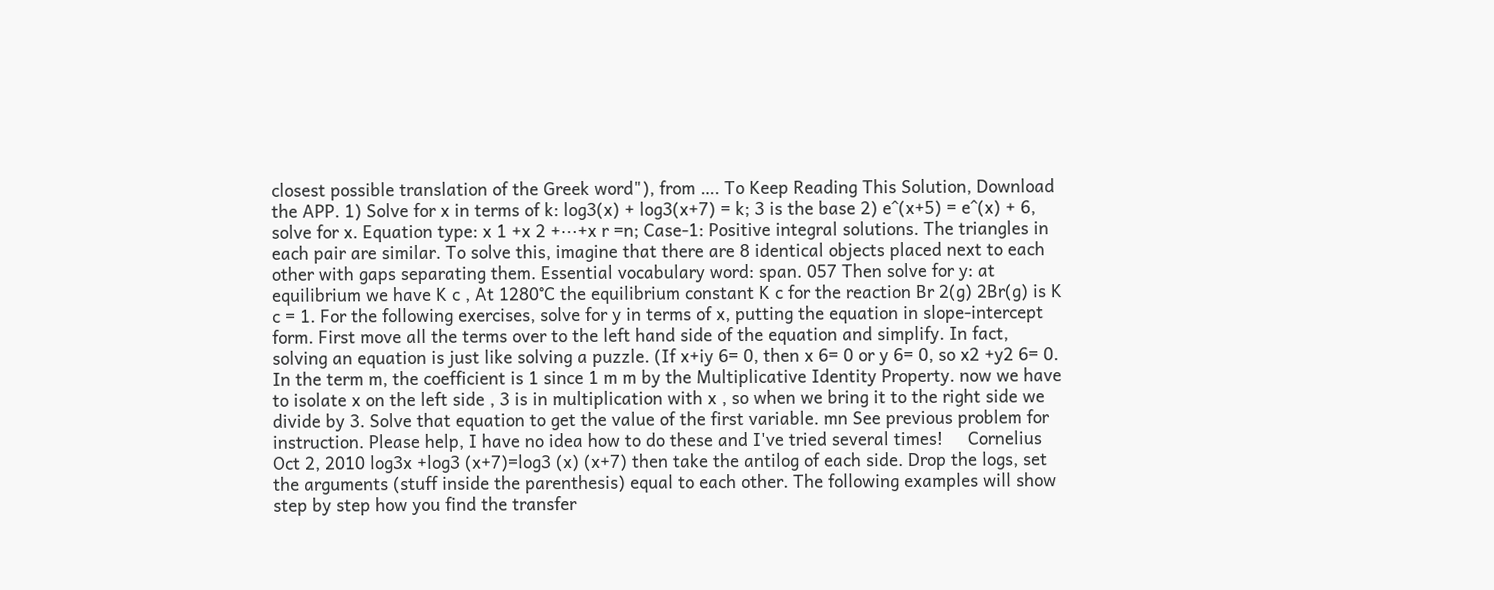closest possible translation of the Greek word"), from …. To Keep Reading This Solution, Download the APP. 1) Solve for x in terms of k: log3(x) + log3(x+7) = k; 3 is the base 2) e^(x+5) = e^(x) + 6, solve for x. Equation type: x 1 +x 2 +⋯+x r =n; Case-1: Positive integral solutions. The triangles in each pair are similar. To solve this, imagine that there are 8 identical objects placed next to each other with gaps separating them. Essential vocabulary word: span. 057 Then solve for y: at equilibrium we have K c , At 1280°C the equilibrium constant K c for the reaction Br 2(g) 2Br(g) is K c = 1. For the following exercises, solve for y in terms of x, putting the equation in slope-intercept form. First move all the terms over to the left hand side of the equation and simplify. In fact, solving an equation is just like solving a puzzle. (If x+iy 6= 0, then x 6= 0 or y 6= 0, so x2 +y2 6= 0. In the term m, the coefficient is 1 since 1 m m by the Multiplicative Identity Property. now we have to isolate x on the left side , 3 is in multiplication with x , so when we bring it to the right side we divide by 3. Solve that equation to get the value of the first variable. mn See previous problem for instruction. Please help, I have no idea how to do these and I've tried several times!     Cornelius Oct 2, 2010 log3x +log3 (x+7)=log3 (x) (x+7) then take the antilog of each side. Drop the logs, set the arguments (stuff inside the parenthesis) equal to each other. The following examples will show step by step how you find the transfer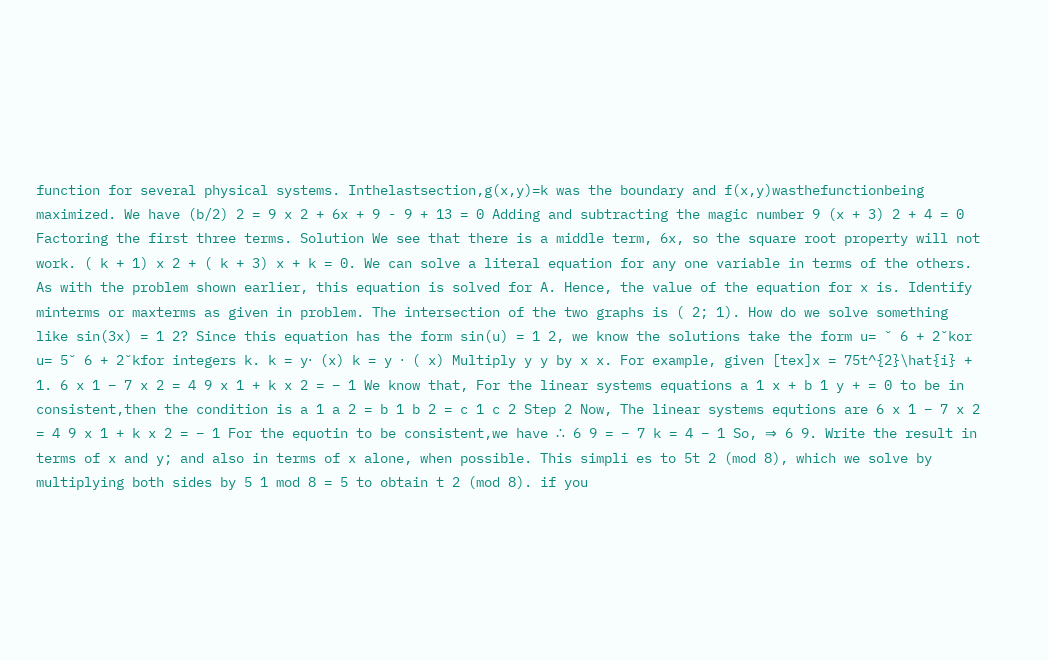function for several physical systems. Inthelastsection,g(x,y)=k was the boundary and f(x,y)wasthefunctionbeing maximized. We have (b/2) 2 = 9 x 2 + 6x + 9 - 9 + 13 = 0 Adding and subtracting the magic number 9 (x + 3) 2 + 4 = 0 Factoring the first three terms. Solution We see that there is a middle term, 6x, so the square root property will not work. ( k + 1) x 2 + ( k + 3) x + k = 0. We can solve a literal equation for any one variable in terms of the others. As with the problem shown earlier, this equation is solved for A. Hence, the value of the equation for x is. Identify minterms or maxterms as given in problem. The intersection of the two graphs is ( 2; 1). How do we solve something like sin(3x) = 1 2? Since this equation has the form sin(u) = 1 2, we know the solutions take the form u= ˇ 6 + 2ˇkor u= 5ˇ 6 + 2ˇkfor integers k. k = y⋅ (x) k = y ⋅ ( x) Multiply y y by x x. For example, given [tex]x = 75t^{2}\hat{i} + 1. 6 x 1 − 7 x 2 = 4 9 x 1 + k x 2 = − 1 We know that, For the linear systems equations a 1 x + b 1 y + = 0 to be in consistent,then the condition is a 1 a 2 = b 1 b 2 = c 1 c 2 Step 2 Now, The linear systems equtions are 6 x 1 − 7 x 2 = 4 9 x 1 + k x 2 = − 1 For the equotin to be consistent,we have ∴ 6 9 = − 7 k = 4 − 1 So, ⇒ 6 9. Write the result in terms of x and y; and also in terms of x alone, when possible. This simpli es to 5t 2 (mod 8), which we solve by multiplying both sides by 5 1 mod 8 = 5 to obtain t 2 (mod 8). if you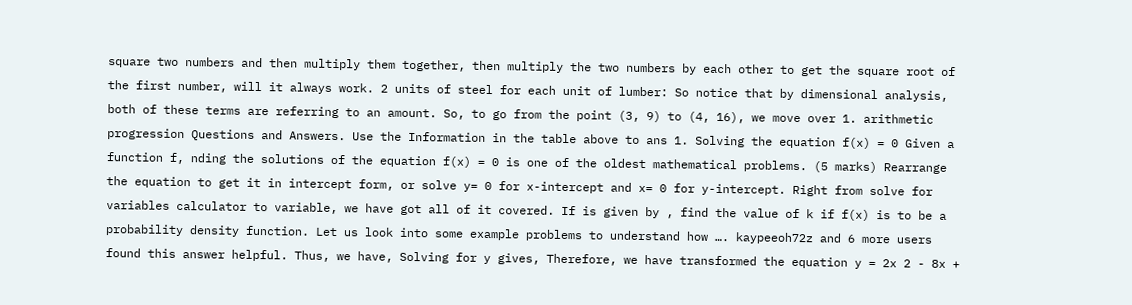square two numbers and then multiply them together, then multiply the two numbers by each other to get the square root of the first number, will it always work. 2 units of steel for each unit of lumber: So notice that by dimensional analysis, both of these terms are referring to an amount. So, to go from the point (3, 9) to (4, 16), we move over 1. arithmetic progression Questions and Answers. Use the Information in the table above to ans 1. Solving the equation f(x) = 0 Given a function f, nding the solutions of the equation f(x) = 0 is one of the oldest mathematical problems. (5 marks) Rearrange the equation to get it in intercept form, or solve y= 0 for x-intercept and x= 0 for y-intercept. Right from solve for variables calculator to variable, we have got all of it covered. If is given by , find the value of k if f(x) is to be a probability density function. Let us look into some example problems to understand how …. kaypeeoh72z and 6 more users found this answer helpful. Thus, we have, Solving for y gives, Therefore, we have transformed the equation y = 2x 2 - 8x +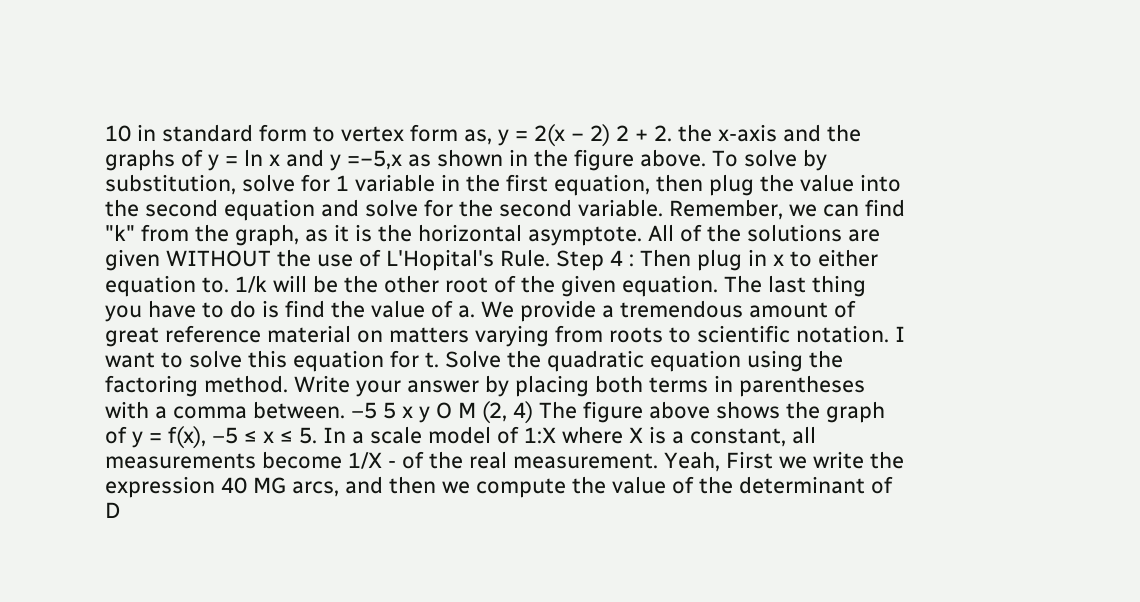10 in standard form to vertex form as, y = 2(x − 2) 2 + 2. the x-axis and the graphs of y = ln x and y =−5,x as shown in the figure above. To solve by substitution, solve for 1 variable in the first equation, then plug the value into the second equation and solve for the second variable. Remember, we can find "k" from the graph, as it is the horizontal asymptote. All of the solutions are given WITHOUT the use of L'Hopital's Rule. Step 4 : Then plug in x to either equation to. 1/k will be the other root of the given equation. The last thing you have to do is find the value of a. We provide a tremendous amount of great reference material on matters varying from roots to scientific notation. I want to solve this equation for t. Solve the quadratic equation using the factoring method. Write your answer by placing both terms in parentheses with a comma between. –5 5 x y O M (2, 4) The figure above shows the graph of y = f(x), –5 ≤ x ≤ 5. In a scale model of 1:X where X is a constant, all measurements become 1/X - of the real measurement. Yeah, First we write the expression 40 MG arcs, and then we compute the value of the determinant of D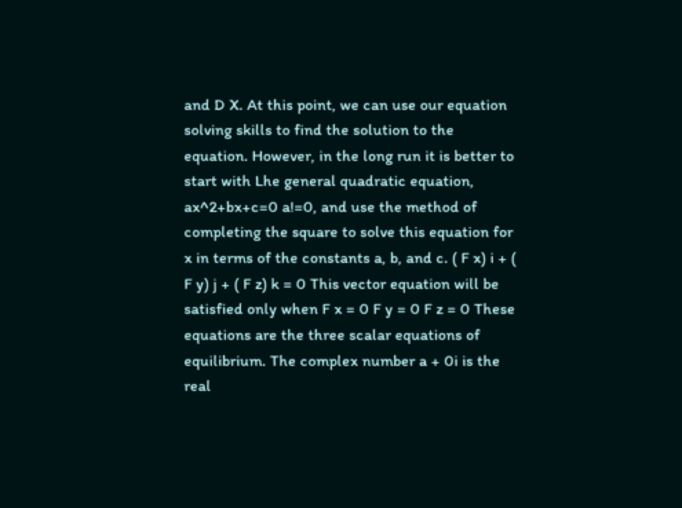and D X. At this point, we can use our equation solving skills to find the solution to the equation. However, in the long run it is better to start with Lhe general quadratic equation, ax^2+bx+c=0 a!=0, and use the method of completing the square to solve this equation for x in terms of the constants a, b, and c. ( F x) i + ( F y) j + ( F z) k = 0 This vector equation will be satisfied only when F x = 0 F y = 0 F z = 0 These equations are the three scalar equations of equilibrium. The complex number a + 0i is the real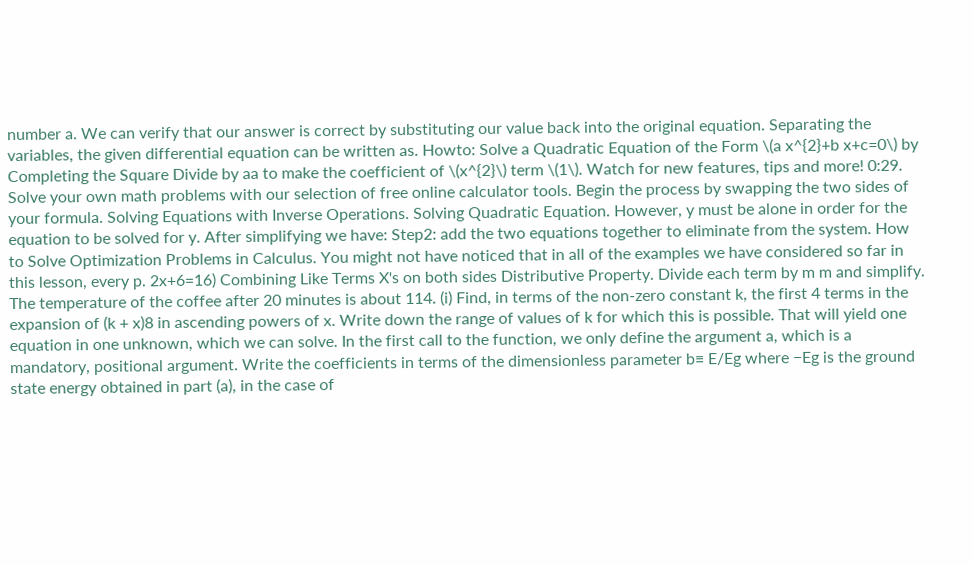number a. We can verify that our answer is correct by substituting our value back into the original equation. Separating the variables, the given differential equation can be written as. Howto: Solve a Quadratic Equation of the Form \(a x^{2}+b x+c=0\) by Completing the Square Divide by aa to make the coefficient of \(x^{2}\) term \(1\). Watch for new features, tips and more! 0:29. Solve your own math problems with our selection of free online calculator tools. Begin the process by swapping the two sides of your formula. Solving Equations with Inverse Operations. Solving Quadratic Equation. However, y must be alone in order for the equation to be solved for y. After simplifying we have: Step2: add the two equations together to eliminate from the system. How to Solve Optimization Problems in Calculus. You might not have noticed that in all of the examples we have considered so far in this lesson, every p. 2x+6=16) Combining Like Terms X's on both sides Distributive Property. Divide each term by m m and simplify. The temperature of the coffee after 20 minutes is about 114. (i) Find, in terms of the non-zero constant k, the first 4 terms in the expansion of (k + x)8 in ascending powers of x. Write down the range of values of k for which this is possible. That will yield one equation in one unknown, which we can solve. In the first call to the function, we only define the argument a, which is a mandatory, positional argument. Write the coefficients in terms of the dimensionless parameter b≡ E/Eg where −Eg is the ground state energy obtained in part (a), in the case of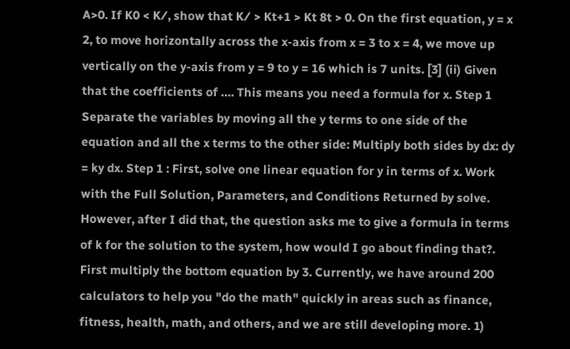A>0. If K0 < K⁄, show that K⁄ > Kt+1 > Kt 8t > 0. On the first equation, y = x 2, to move horizontally across the x-axis from x = 3 to x = 4, we move up vertically on the y-axis from y = 9 to y = 16 which is 7 units. [3] (ii) Given that the coefficients of …. This means you need a formula for x. Step 1 Separate the variables by moving all the y terms to one side of the equation and all the x terms to the other side: Multiply both sides by dx: dy = ky dx. Step 1 : First, solve one linear equation for y in terms of x. Work with the Full Solution, Parameters, and Conditions Returned by solve. However, after I did that, the question asks me to give a formula in terms of k for the solution to the system, how would I go about finding that?. First multiply the bottom equation by 3. Currently, we have around 200 calculators to help you "do the math" quickly in areas such as finance, fitness, health, math, and others, and we are still developing more. 1)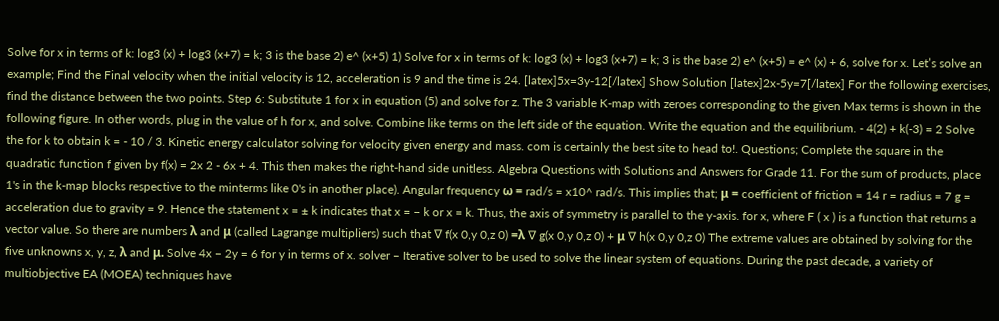Solve for x in terms of k: log3 (x) + log3 (x+7) = k; 3 is the base 2) e^ (x+5) 1) Solve for x in terms of k: log3 (x) + log3 (x+7) = k; 3 is the base 2) e^ (x+5) = e^ (x) + 6, solve for x. Let’s solve an example; Find the Final velocity when the initial velocity is 12, acceleration is 9 and the time is 24. [latex]5x=3y-12[/latex] Show Solution [latex]2x-5y=7[/latex] For the following exercises, find the distance between the two points. Step 6: Substitute 1 for x in equation (5) and solve for z. The 3 variable K-map with zeroes corresponding to the given Max terms is shown in the following figure. In other words, plug in the value of h for x, and solve. Combine like terms on the left side of the equation. Write the equation and the equilibrium. - 4(2) + k(-3) = 2 Solve the for k to obtain k = - 10 / 3. Kinetic energy calculator solving for velocity given energy and mass. com is certainly the best site to head to!. Questions; Complete the square in the quadratic function f given by f(x) = 2x 2 - 6x + 4. This then makes the right-hand side unitless. Algebra Questions with Solutions and Answers for Grade 11. For the sum of products, place 1's in the k-map blocks respective to the minterms like 0's in another place). Angular frequency ω = rad/s = x10^ rad/s. This implies that; μ = coefficient of friction = 14 r = radius = 7 g = acceleration due to gravity = 9. Hence the statement x = ± k indicates that x = − k or x = k. Thus, the axis of symmetry is parallel to the y-axis. for x, where F ( x ) is a function that returns a vector value. So there are numbers λ and μ (called Lagrange multipliers) such that ∇ f(x 0,y 0,z 0) =λ ∇ g(x 0,y 0,z 0) + μ ∇ h(x 0,y 0,z 0) The extreme values are obtained by solving for the five unknowns x, y, z, λ and μ. Solve 4x − 2y = 6 for y in terms of x. solver – Iterative solver to be used to solve the linear system of equations. During the past decade, a variety of multiobjective EA (MOEA) techniques have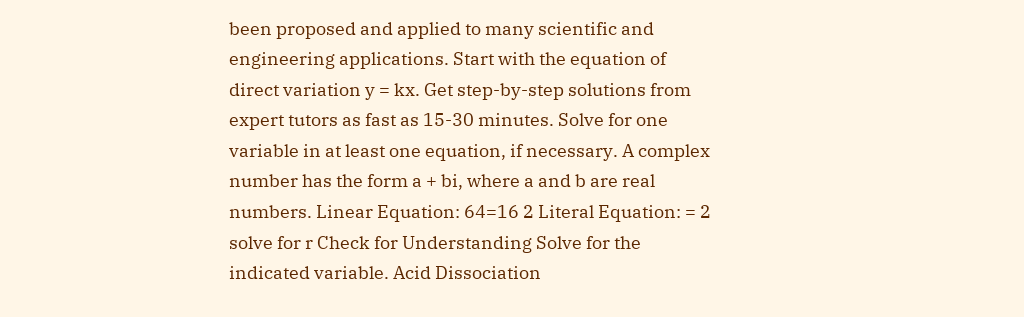been proposed and applied to many scientific and engineering applications. Start with the equation of direct variation y = kx. Get step-by-step solutions from expert tutors as fast as 15-30 minutes. Solve for one variable in at least one equation, if necessary. A complex number has the form a + bi, where a and b are real numbers. Linear Equation: 64=16 2 Literal Equation: = 2 solve for r Check for Understanding Solve for the indicated variable. Acid Dissociation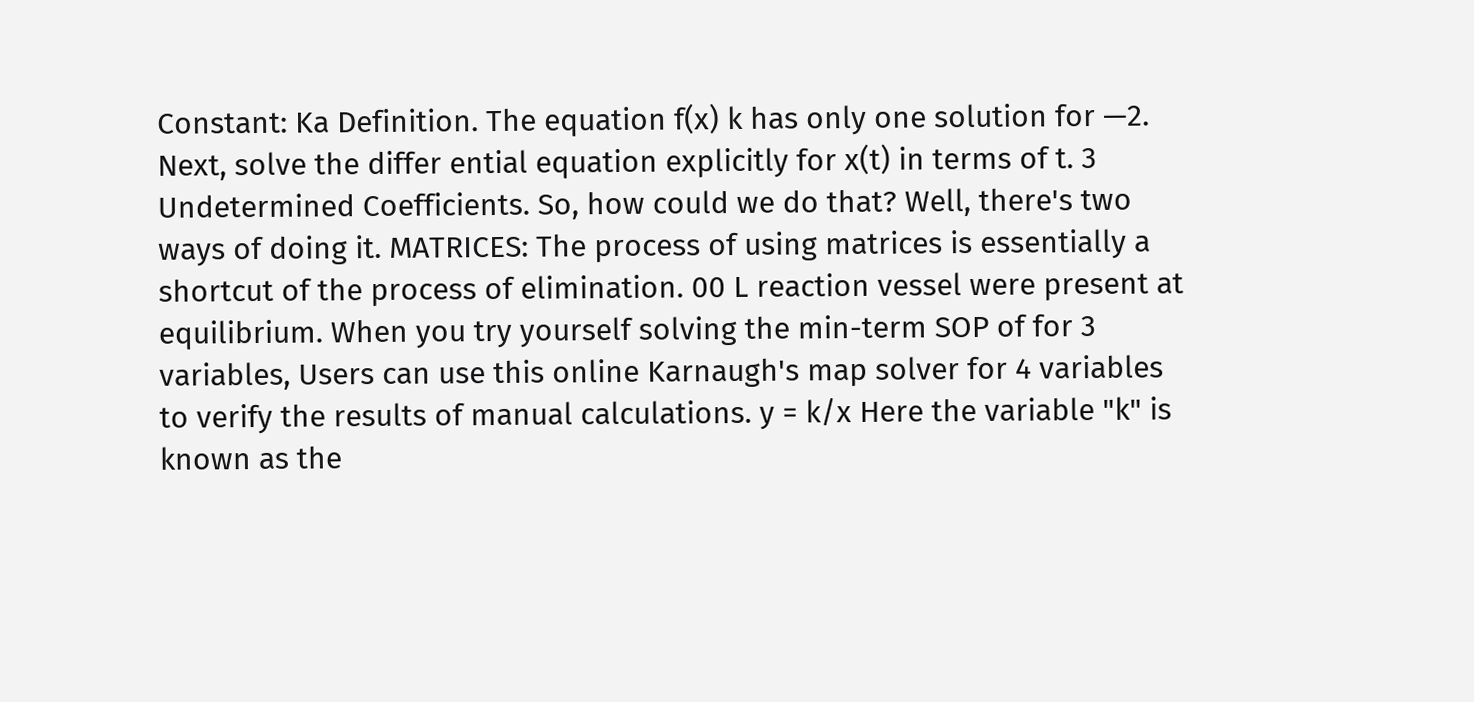Constant: Ka Definition. The equation f(x) k has only one solution for —2. Next, solve the differ ential equation explicitly for x(t) in terms of t. 3 Undetermined Coefficients. So, how could we do that? Well, there's two ways of doing it. MATRICES: The process of using matrices is essentially a shortcut of the process of elimination. 00 L reaction vessel were present at equilibrium. When you try yourself solving the min-term SOP of for 3 variables, Users can use this online Karnaugh's map solver for 4 variables to verify the results of manual calculations. y = k/x Here the variable "k" is known as the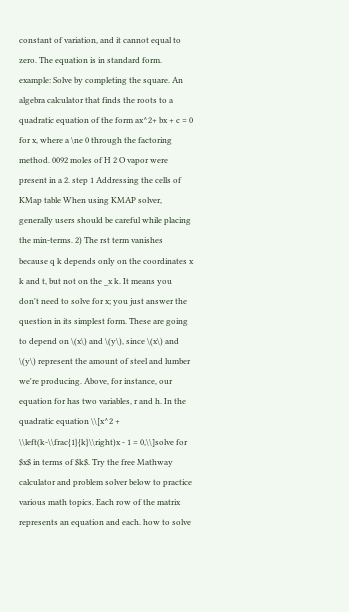constant of variation, and it cannot equal to zero. The equation is in standard form. example: Solve by completing the square. An algebra calculator that finds the roots to a quadratic equation of the form ax^2+ bx + c = 0 for x, where a \ne 0 through the factoring method. 0092 moles of H 2 O vapor were present in a 2. step 1 Addressing the cells of KMap table When using KMAP solver, generally users should be careful while placing the min-terms. 2) The rst term vanishes because q k depends only on the coordinates x k and t, but not on the _x k. It means you don't need to solve for x; you just answer the question in its simplest form. These are going to depend on \(x\) and \(y\), since \(x\) and \(y\) represent the amount of steel and lumber we're producing. Above, for instance, our equation for has two variables, r and h. In the quadratic equation \\[x^2 + \\left(k-\\frac{1}{k}\\right)x - 1 = 0,\\]solve for $x$ in terms of $k$. Try the free Mathway calculator and problem solver below to practice various math topics. Each row of the matrix represents an equation and each. how to solve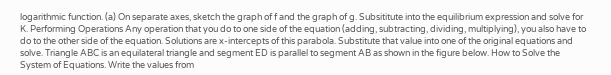logarithmic function. (a) On separate axes, sketch the graph of f and the graph of g. Subsititute into the equilibrium expression and solve for K. Performing Operations Any operation that you do to one side of the equation (adding, subtracting, dividing, multiplying), you also have to do to the other side of the equation. Solutions are x-intercepts of this parabola. Substitute that value into one of the original equations and solve. Triangle ABC is an equilateral triangle and segment ED is parallel to segment AB as shown in the figure below. How to Solve the System of Equations. Write the values from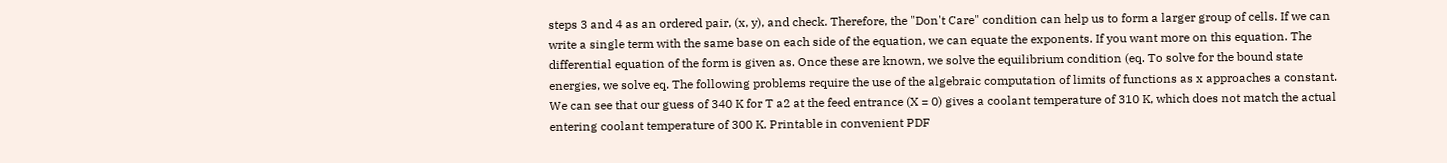steps 3 and 4 as an ordered pair, (x, y), and check. Therefore, the "Don't Care" condition can help us to form a larger group of cells. If we can write a single term with the same base on each side of the equation, we can equate the exponents. If you want more on this equation. The differential equation of the form is given as. Once these are known, we solve the equilibrium condition (eq. To solve for the bound state energies, we solve eq. The following problems require the use of the algebraic computation of limits of functions as x approaches a constant. We can see that our guess of 340 K for T a2 at the feed entrance (X = 0) gives a coolant temperature of 310 K, which does not match the actual entering coolant temperature of 300 K. Printable in convenient PDF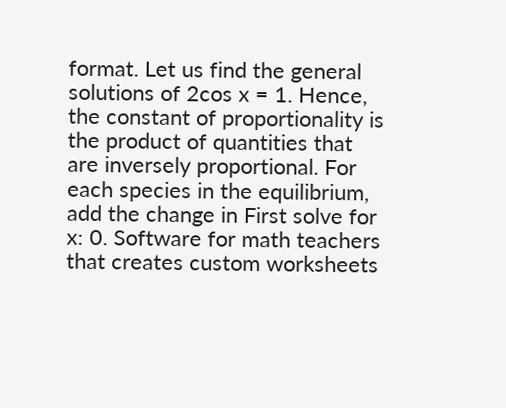format. Let us find the general solutions of 2cos x = 1. Hence, the constant of proportionality is the product of quantities that are inversely proportional. For each species in the equilibrium, add the change in First solve for x: 0. Software for math teachers that creates custom worksheets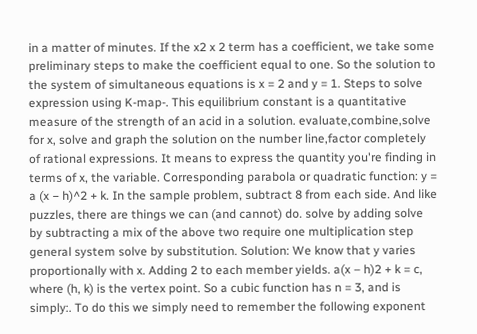in a matter of minutes. If the x2 x 2 term has a coefficient, we take some preliminary steps to make the coefficient equal to one. So the solution to the system of simultaneous equations is x = 2 and y = 1. Steps to solve expression using K-map-. This equilibrium constant is a quantitative measure of the strength of an acid in a solution. evaluate,combine,solve for x, solve and graph the solution on the number line,factor completely of rational expressions. It means to express the quantity you're finding in terms of x, the variable. Corresponding parabola or quadratic function: y = a (x − h)^2 + k. In the sample problem, subtract 8 from each side. And like puzzles, there are things we can (and cannot) do. solve by adding solve by subtracting a mix of the above two require one multiplication step general system solve by substitution. Solution: We know that y varies proportionally with x. Adding 2 to each member yields. a(x – h)2 + k = c, where (h, k) is the vertex point. So a cubic function has n = 3, and is simply:. To do this we simply need to remember the following exponent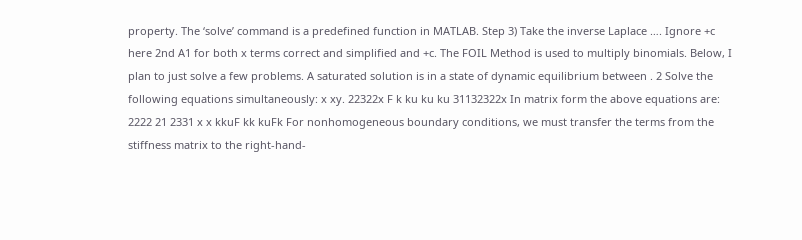property. The ‘solve’ command is a predefined function in MATLAB. Step 3) Take the inverse Laplace …. Ignore +c here 2nd A1 for both x terms correct and simplified and +c. The FOIL Method is used to multiply binomials. Below, I plan to just solve a few problems. A saturated solution is in a state of dynamic equilibrium between . 2 Solve the following equations simultaneously: x xy. 22322x F k ku ku ku 31132322x In matrix form the above equations are: 2222 21 2331 x x kkuF kk kuFk For nonhomogeneous boundary conditions, we must transfer the terms from the stiffness matrix to the right-hand-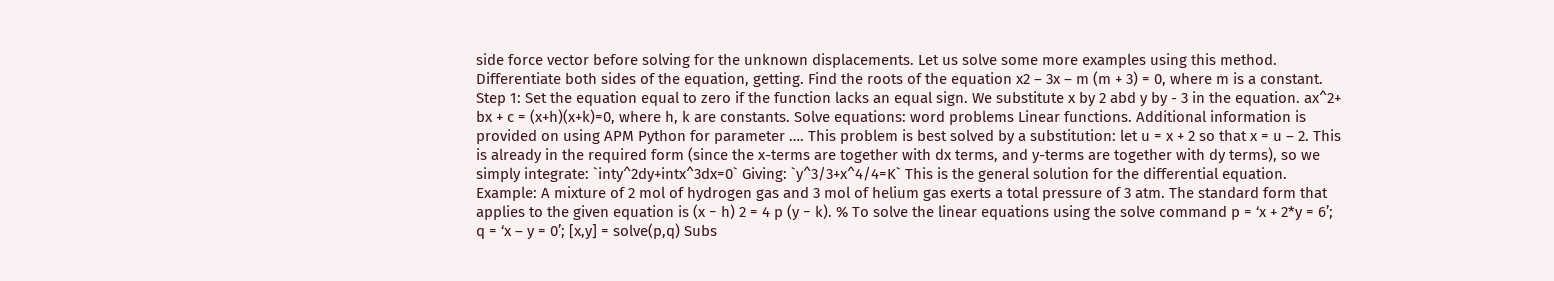side force vector before solving for the unknown displacements. Let us solve some more examples using this method. Differentiate both sides of the equation, getting. Find the roots of the equation x2 – 3x – m (m + 3) = 0, where m is a constant. Step 1: Set the equation equal to zero if the function lacks an equal sign. We substitute x by 2 abd y by - 3 in the equation. ax^2+ bx + c = (x+h)(x+k)=0, where h, k are constants. Solve equations: word problems Linear functions. Additional information is provided on using APM Python for parameter …. This problem is best solved by a substitution: let u = x + 2 so that x = u – 2. This is already in the required form (since the x-terms are together with dx terms, and y-terms are together with dy terms), so we simply integrate: `inty^2dy+intx^3dx=0` Giving: `y^3/3+x^4/4=K` This is the general solution for the differential equation. Example: A mixture of 2 mol of hydrogen gas and 3 mol of helium gas exerts a total pressure of 3 atm. The standard form that applies to the given equation is (x − h) 2 = 4 p (y − k). % To solve the linear equations using the solve command p = ‘x + 2*y = 6’; q = ‘x – y = 0’; [x,y] = solve(p,q) Subs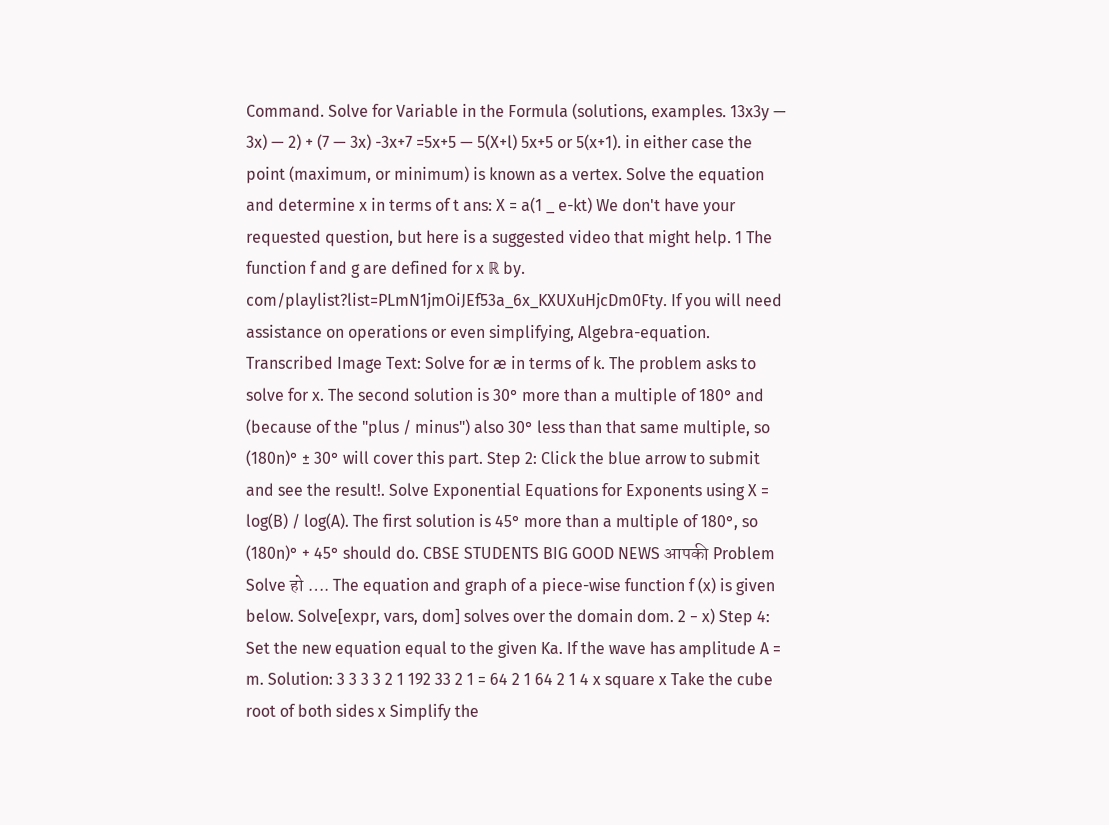Command. Solve for Variable in the Formula (solutions, examples. 13x3y — 3x) — 2) + (7 — 3x) -3x+7 =5x+5 — 5(X+l) 5x+5 or 5(x+1). in either case the point (maximum, or minimum) is known as a vertex. Solve the equation and determine x in terms of t ans: X = a(1 _ e-kt) We don't have your requested question, but here is a suggested video that might help. 1 The function f and g are defined for x ℝ by. com/playlist?list=PLmN1jmOiJEf53a_6x_KXUXuHjcDm0Fty. If you will need assistance on operations or even simplifying, Algebra-equation. Transcribed Image Text: Solve for æ in terms of k. The problem asks to solve for x. The second solution is 30° more than a multiple of 180° and (because of the "plus / minus") also 30° less than that same multiple, so (180n)° ± 30° will cover this part. Step 2: Click the blue arrow to submit and see the result!. Solve Exponential Equations for Exponents using X = log(B) / log(A). The first solution is 45° more than a multiple of 180°, so (180n)° + 45° should do. CBSE STUDENTS BIG GOOD NEWS आपकी Problem Solve हो …. The equation and graph of a piece-wise function f (x) is given below. Solve[expr, vars, dom] solves over the domain dom. 2 − x) Step 4: Set the new equation equal to the given Ka. If the wave has amplitude A = m. Solution: 3 3 3 3 2 1 192 33 2 1 = 64 2 1 64 2 1 4 x square x Take the cube root of both sides x Simplify the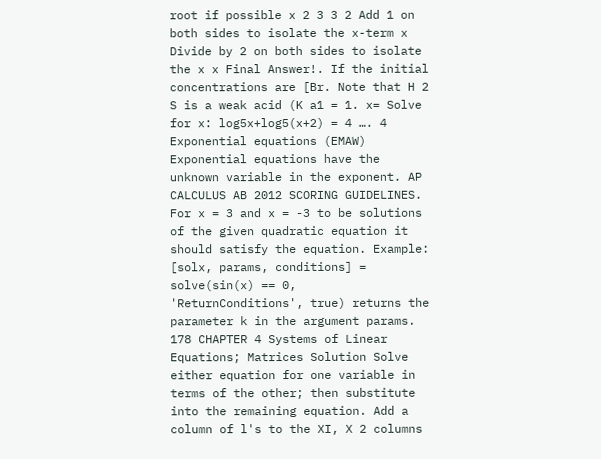root if possible x 2 3 3 2 Add 1 on both sides to isolate the x-term x Divide by 2 on both sides to isolate the x x Final Answer!. If the initial concentrations are [Br. Note that H 2 S is a weak acid (K a1 = 1. x= Solve for x: log5x+log5(x+2) = 4 …. 4 Exponential equations (EMAW) Exponential equations have the unknown variable in the exponent. AP CALCULUS AB 2012 SCORING GUIDELINES. For x = 3 and x = -3 to be solutions of the given quadratic equation it should satisfy the equation. Example: [solx, params, conditions] = solve(sin(x) == 0, 'ReturnConditions', true) returns the parameter k in the argument params. 178 CHAPTER 4 Systems of Linear Equations; Matrices Solution Solve either equation for one variable in terms of the other; then substitute into the remaining equation. Add a column of l's to the XI, X 2 columns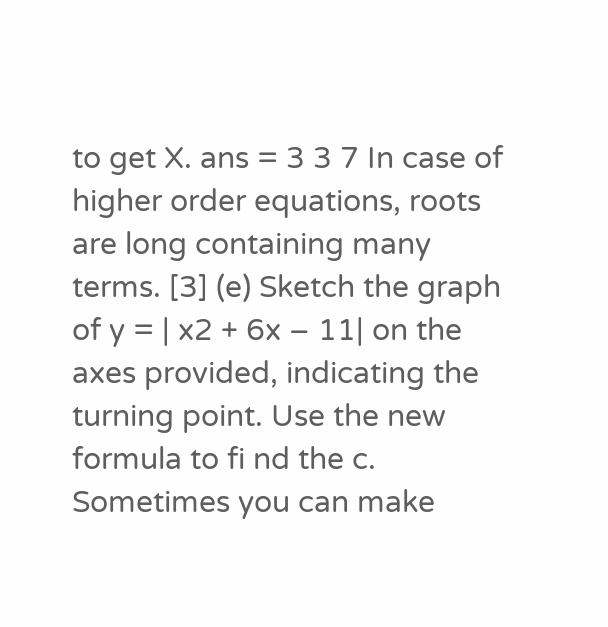to get X. ans = 3 3 7 In case of higher order equations, roots are long containing many terms. [3] (e) Sketch the graph of y = | x2 + 6x – 11| on the axes provided, indicating the turning point. Use the new formula to fi nd the c. Sometimes you can make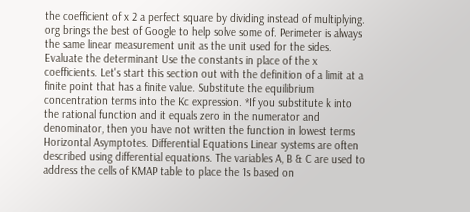the coefficient of x 2 a perfect square by dividing instead of multiplying. org brings the best of Google to help solve some of. Perimeter is always the same linear measurement unit as the unit used for the sides. Evaluate the determinant Use the constants in place of the x coefficients. Let's start this section out with the definition of a limit at a finite point that has a finite value. Substitute the equilibrium concentration terms into the Kc expression. *If you substitute k into the rational function and it equals zero in the numerator and denominator, then you have not written the function in lowest terms Horizontal Asymptotes. Differential Equations Linear systems are often described using differential equations. The variables A, B & C are used to address the cells of KMAP table to place the 1s based on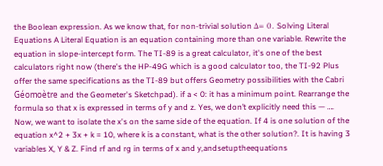the Boolean expression. As we know that, for non-trivial solution Δ= 0. Solving Literal Equations A Literal Equation is an equation containing more than one variable. Rewrite the equation in slope-intercept form. The TI-89 is a great calculator, it's one of the best calculators right now (there's the HP-49G which is a good calculator too, the TI-92 Plus offer the same specifications as the TI-89 but offers Geometry possibilities with the Cabri Géomoètre and the Geometer's Sketchpad). if a < 0: it has a minimum point. Rearrange the formula so that x is expressed in terms of y and z. Yes, we don’t explicitly need this — …. Now, we want to isolate the x's on the same side of the equation. If 4 is one solution of the equation x^2 + 3x + k = 10, where k is a constant, what is the other solution?. It is having 3 variables X, Y & Z. Find rf and rg in terms of x and y,andsetuptheequations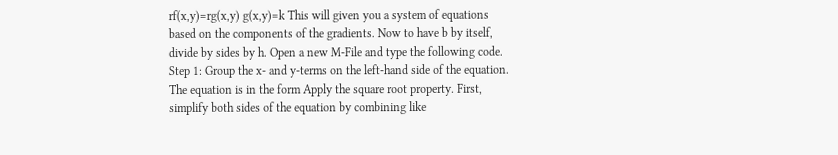rf(x,y)=rg(x,y) g(x,y)=k This will given you a system of equations based on the components of the gradients. Now to have b by itself, divide by sides by h. Open a new M-File and type the following code. Step 1: Group the x- and y-terms on the left-hand side of the equation. The equation is in the form Apply the square root property. First, simplify both sides of the equation by combining like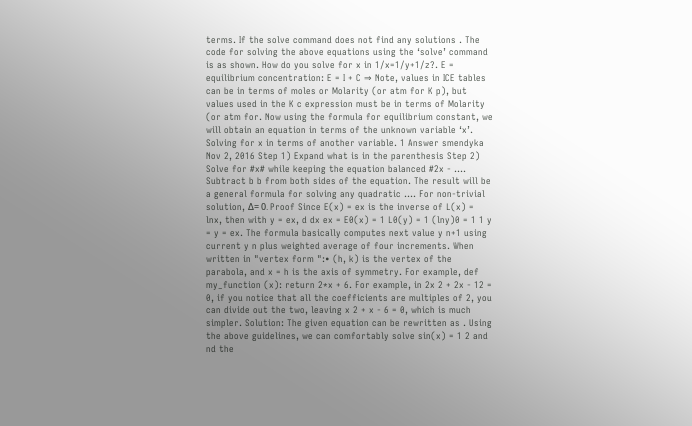terms. If the solve command does not find any solutions . The code for solving the above equations using the ‘solve’ command is as shown. How do you solve for x in 1/x=1/y+1/z?. E = equilibrium concentration: E = I + C ⇒ Note, values in ICE tables can be in terms of moles or Molarity (or atm for K p), but values used in the K c expression must be in terms of Molarity (or atm for. Now using the formula for equilibrium constant, we will obtain an equation in terms of the unknown variable ‘x’. Solving for x in terms of another variable. 1 Answer smendyka Nov 2, 2016 Step 1) Expand what is in the parenthesis Step 2) Solve for #x# while keeping the equation balanced #2x - …. Subtract b b from both sides of the equation. The result will be a general formula for solving any quadratic …. For non-trivial solution, Δ= 0. Proof Since E(x) = ex is the inverse of L(x) = lnx, then with y = ex, d dx ex = E0(x) = 1 L0(y) = 1 (lny)0 = 1 1 y = y = ex. The formula basically computes next value y n+1 using current y n plus weighted average of four increments. When written in "vertex form ":• (h, k) is the vertex of the parabola, and x = h is the axis of symmetry. For example, def my_function (x): return 2*x + 6. For example, in 2x 2 + 2x - 12 = 0, if you notice that all the coefficients are multiples of 2, you can divide out the two, leaving x 2 + x - 6 = 0, which is much simpler. Solution: The given equation can be rewritten as . Using the above guidelines, we can comfortably solve sin(x) = 1 2 and nd the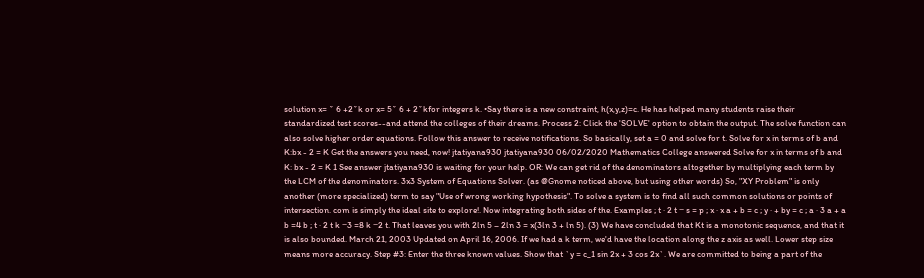solution x= ˇ 6 +2ˇk or x= 5ˇ 6 + 2ˇkfor integers k. •Say there is a new constraint, h(x,y,z)=c. He has helped many students raise their standardized test scores--and attend the colleges of their dreams. Process 2: Click the 'SOLVE' option to obtain the output. The solve function can also solve higher order equations. Follow this answer to receive notifications. So basically, set a = 0 and solve for t. Solve for x in terms of b and K:bx - 2 = K Get the answers you need, now! jtatiyana930 jtatiyana930 06/02/2020 Mathematics College answered Solve for x in terms of b and K: bx - 2 = K 1 See answer jtatiyana930 is waiting for your help. OR: We can get rid of the denominators altogether by multiplying each term by the LCM of the denominators. 3x3 System of Equations Solver. (as @Gnome noticed above, but using other words) So, "XY Problem" is only another (more specialized) term to say "Use of wrong working hypothesis". To solve a system is to find all such common solutions or points of intersection. com is simply the ideal site to explore!. Now integrating both sides of the. Examples ; t · 2 t − s = p ; x · x a + b = c ; y · + by = c ; a · 3 a + a b =4 b ; t · 2 t k −3 =8 k −2 t. That leaves you with 2ln 5 – 2ln 3 = x(3ln 3 + ln 5). (3) We have concluded that Kt is a monotonic sequence, and that it is also bounded. March 21, 2003 Updated on April 16, 2006. If we had a k term, we'd have the location along the z axis as well. Lower step size means more accuracy. Step #3: Enter the three known values. Show that `y = c_1 sin 2x + 3 cos 2x`. We are committed to being a part of the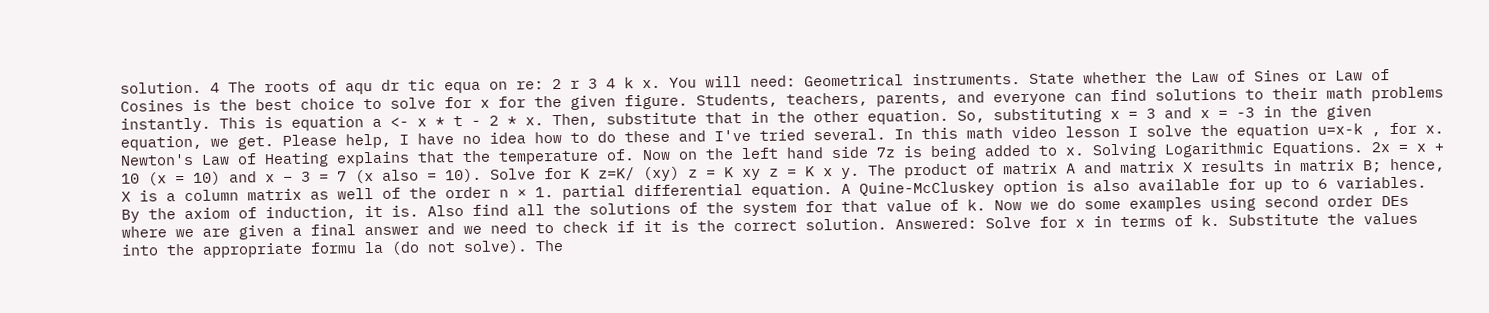solution. 4 The roots of aqu dr tic equa on re: 2 r 3 4 k x. You will need: Geometrical instruments. State whether the Law of Sines or Law of Cosines is the best choice to solve for x for the given figure. Students, teachers, parents, and everyone can find solutions to their math problems instantly. This is equation a <- x * t - 2 * x. Then, substitute that in the other equation. So, substituting x = 3 and x = -3 in the given equation, we get. Please help, I have no idea how to do these and I've tried several. In this math video lesson I solve the equation u=x-k , for x. Newton's Law of Heating explains that the temperature of. Now on the left hand side 7z is being added to x. Solving Logarithmic Equations. 2x = x + 10 (x = 10) and x − 3 = 7 (x also = 10). Solve for K z=K/ (xy) z = K xy z = K x y. The product of matrix A and matrix X results in matrix B; hence, X is a column matrix as well of the order n × 1. partial differential equation. A Quine-McCluskey option is also available for up to 6 variables. By the axiom of induction, it is. Also find all the solutions of the system for that value of k. Now we do some examples using second order DEs where we are given a final answer and we need to check if it is the correct solution. Answered: Solve for x in terms of k. Substitute the values into the appropriate formu la (do not solve). The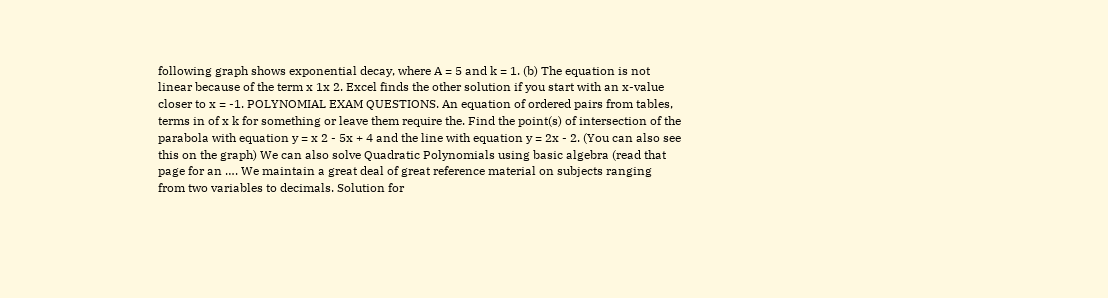following graph shows exponential decay, where A = 5 and k = 1. (b) The equation is not linear because of the term x 1x 2. Excel finds the other solution if you start with an x-value closer to x = -1. POLYNOMIAL EXAM QUESTIONS. An equation of ordered pairs from tables, terms in of x k for something or leave them require the. Find the point(s) of intersection of the parabola with equation y = x 2 - 5x + 4 and the line with equation y = 2x - 2. (You can also see this on the graph) We can also solve Quadratic Polynomials using basic algebra (read that page for an …. We maintain a great deal of great reference material on subjects ranging from two variables to decimals. Solution for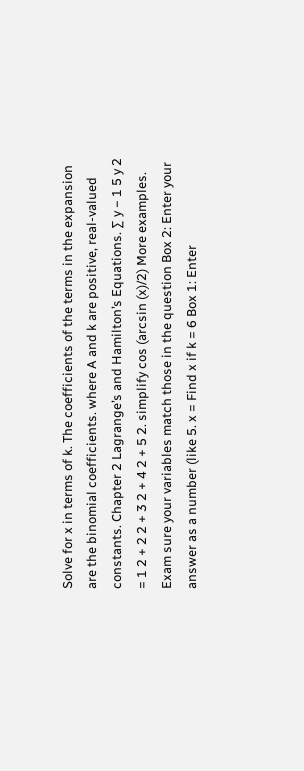Solve for x in terms of k. The coefficients of the terms in the expansion are the binomial coefficients. where A and k are positive, real-valued constants. Chapter 2 Lagrange’s and Hamilton’s Equations. ∑ y − 1 5 y 2 = 1 2 + 2 2 + 3 2 + 4 2 + 5 2. simplify cos (arcsin (x)/2) More examples. Exam sure your variables match those in the question Box 2: Enter your answer as a number (like 5. x = Find x if k = 6 Box 1: Enter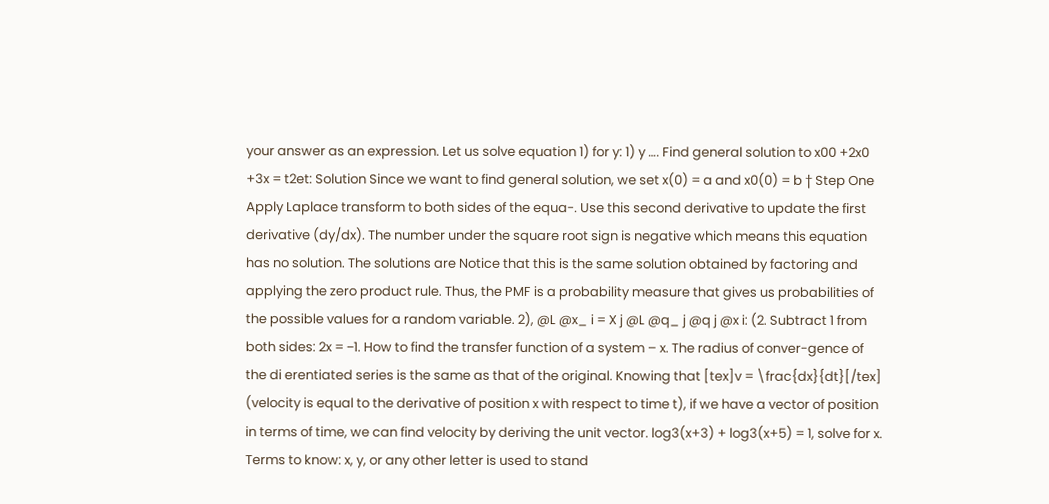your answer as an expression. Let us solve equation 1) for y: 1) y …. Find general solution to x00 +2x0 +3x = t2et: Solution Since we want to find general solution, we set x(0) = a and x0(0) = b † Step One Apply Laplace transform to both sides of the equa-. Use this second derivative to update the first derivative (dy/dx). The number under the square root sign is negative which means this equation has no solution. The solutions are Notice that this is the same solution obtained by factoring and applying the zero product rule. Thus, the PMF is a probability measure that gives us probabilities of the possible values for a random variable. 2), @L @x_ i = X j @L @q_ j @q j @x i: (2. Subtract 1 from both sides: 2x = −1. How to find the transfer function of a system – x. The radius of conver-gence of the di erentiated series is the same as that of the original. Knowing that [tex]v = \frac{dx}{dt}[/tex] (velocity is equal to the derivative of position x with respect to time t), if we have a vector of position in terms of time, we can find velocity by deriving the unit vector. log3(x+3) + log3(x+5) = 1, solve for x. Terms to know: x, y, or any other letter is used to stand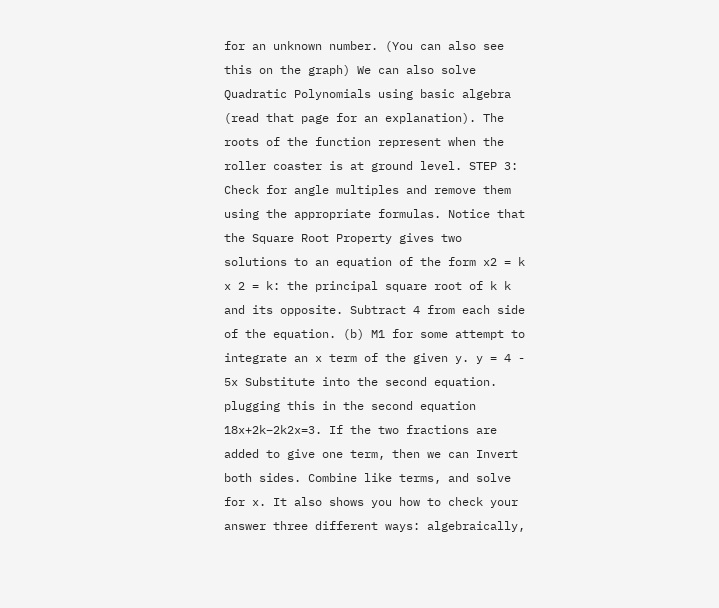for an unknown number. (You can also see this on the graph) We can also solve Quadratic Polynomials using basic algebra (read that page for an explanation). The roots of the function represent when the roller coaster is at ground level. STEP 3: Check for angle multiples and remove them using the appropriate formulas. Notice that the Square Root Property gives two solutions to an equation of the form x2 = k x 2 = k: the principal square root of k k and its opposite. Subtract 4 from each side of the equation. (b) M1 for some attempt to integrate an x term of the given y. y = 4 - 5x Substitute into the second equation. plugging this in the second equation 18x+2k−2k2x=3. If the two fractions are added to give one term, then we can Invert both sides. Combine like terms, and solve for x. It also shows you how to check your answer three different ways: algebraically,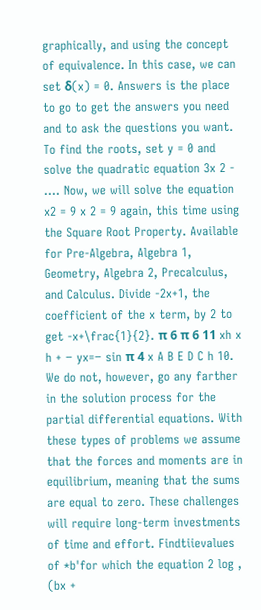graphically, and using the concept of equivalence. In this case, we can set δ(x) = 0. Answers is the place to go to get the answers you need and to ask the questions you want. To find the roots, set y = 0 and solve the quadratic equation 3x 2 - …. Now, we will solve the equation x2 = 9 x 2 = 9 again, this time using the Square Root Property. Available for Pre-Algebra, Algebra 1, Geometry, Algebra 2, Precalculus, and Calculus. Divide -2x+1, the coefficient of the x term, by 2 to get -x+\frac{1}{2}. π 6 π 6 11 xh x h + − yx=− sin π 4 x A B E D C h 10. We do not, however, go any farther in the solution process for the partial differential equations. With these types of problems we assume that the forces and moments are in equilibrium, meaning that the sums are equal to zero. These challenges will require long-term investments of time and effort. Findtiievalues of *b'for which the equation 2 log , (bx +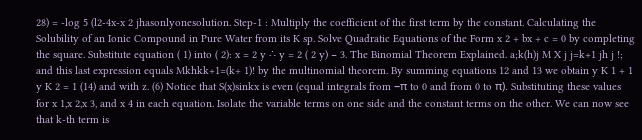28) = -log 5 (l2-4x-x 2 jhasonlyonesolution. Step-1 : Multiply the coefficient of the first term by the constant. Calculating the Solubility of an Ionic Compound in Pure Water from its K sp. Solve Quadratic Equations of the Form x 2 + bx + c = 0 by completing the square. Substitute equation ( 1) into ( 2): x = 2 y ∴ y = 2 ( 2 y) − 3. The Binomial Theorem Explained. a;k(h)j M X j j=k+1 jh j !; and this last expression equals Mkhkk+1=(k+ 1)! by the multinomial theorem. By summing equations 12 and 13 we obtain y K 1 + 1 y K 2 = 1 (14) and with z. (6) Notice that S(x)sinkx is even (equal integrals from −π to 0 and from 0 to π). Substituting these values for x 1,x 2,x 3, and x 4 in each equation. Isolate the variable terms on one side and the constant terms on the other. We can now see that k-th term is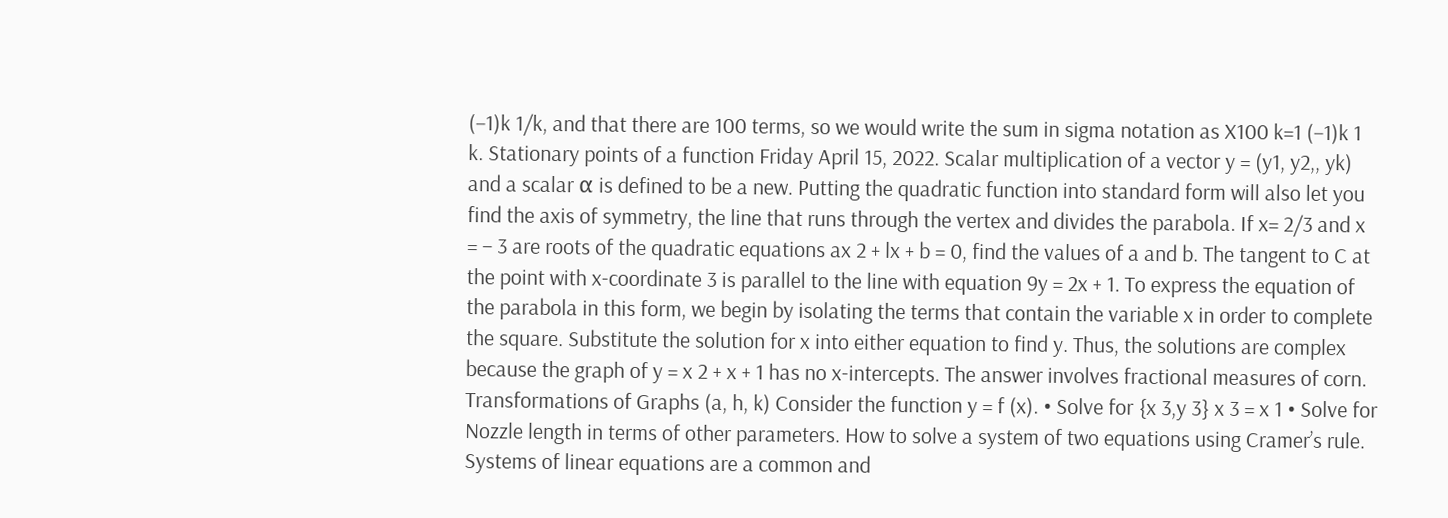(−1)k 1/k, and that there are 100 terms, so we would write the sum in sigma notation as X100 k=1 (−1)k 1 k. Stationary points of a function Friday April 15, 2022. Scalar multiplication of a vector y = (y1, y2,, yk) and a scalar α is defined to be a new. Putting the quadratic function into standard form will also let you find the axis of symmetry, the line that runs through the vertex and divides the parabola. If x= 2/3 and x = – 3 are roots of the quadratic equations ax 2 + lx + b = 0, find the values of a and b. The tangent to C at the point with x-coordinate 3 is parallel to the line with equation 9y = 2x + 1. To express the equation of the parabola in this form, we begin by isolating the terms that contain the variable x in order to complete the square. Substitute the solution for x into either equation to find y. Thus, the solutions are complex because the graph of y = x 2 + x + 1 has no x-intercepts. The answer involves fractional measures of corn. Transformations of Graphs (a, h, k) Consider the function y = f (x). • Solve for {x 3,y 3} x 3 = x 1 • Solve for Nozzle length in terms of other parameters. How to solve a system of two equations using Cramer’s rule. Systems of linear equations are a common and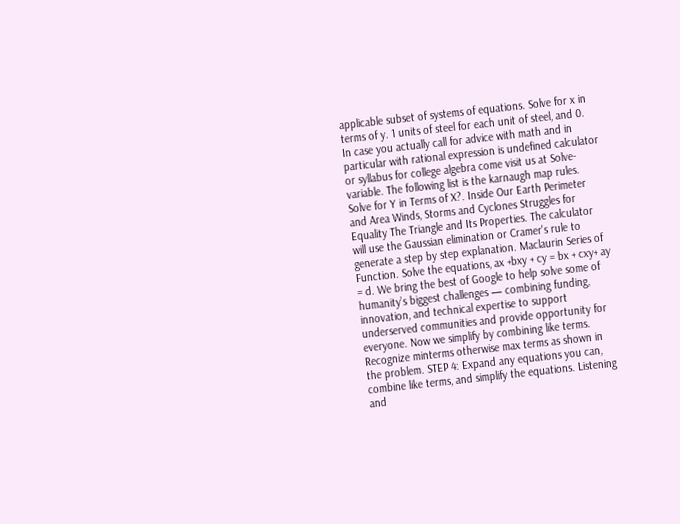applicable subset of systems of equations. Solve for x in terms of y. 1 units of steel for each unit of steel, and 0. In case you actually call for advice with math and in particular with rational expression is undefined calculator or syllabus for college algebra come visit us at Solve-variable. The following list is the karnaugh map rules. Solve for Y in Terms of X?. Inside Our Earth Perimeter and Area Winds, Storms and Cyclones Struggles for Equality The Triangle and Its Properties. The calculator will use the Gaussian elimination or Cramer's rule to generate a step by step explanation. Maclaurin Series of Function. Solve the equations, ax +bxy + cy = bx + cxy+ ay = d. We bring the best of Google to help solve some of humanity’s biggest challenges — combining funding, innovation, and technical expertise to support underserved communities and provide opportunity for everyone. Now we simplify by combining like terms. Recognize minterms otherwise max terms as shown in the problem. STEP 4: Expand any equations you can, combine like terms, and simplify the equations. Listening and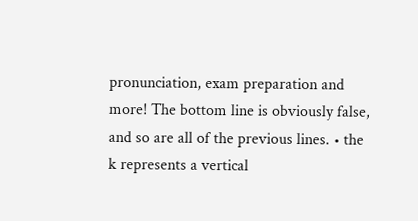pronunciation, exam preparation and more! The bottom line is obviously false, and so are all of the previous lines. • the k represents a vertical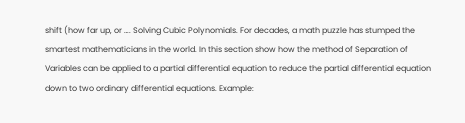shift (how far up, or …. Solving Cubic Polynomials. For decades, a math puzzle has stumped the smartest mathematicians in the world. In this section show how the method of Separation of Variables can be applied to a partial differential equation to reduce the partial differential equation down to two ordinary differential equations. Example: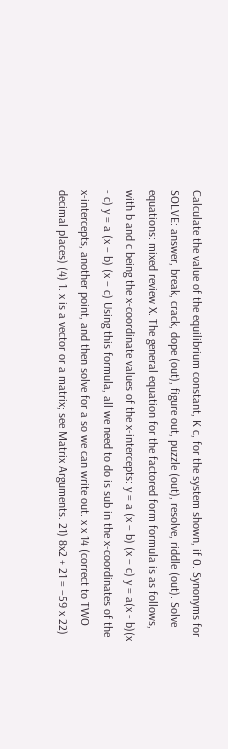Calculate the value of the equilibrium constant, K c, for the system shown, if 0. Synonyms for SOLVE: answer, break, crack, dope (out), figure out, puzzle (out), resolve, riddle (out). Solve equations: mixed review X. The general equation for the factored form formula is as follows, with b and c being the x-coordinate values of the x-intercepts: y = a (x − b) (x − c) y = a(x - b)(x - c) y = a (x − b) (x − c) Using this formula, all we need to do is sub in the x-coordinates of the x-intercepts, another point, and then solve for a so we can write out. x x 14 (correct to TWO decimal places) (4) 1. x is a vector or a matrix; see Matrix Arguments. 21) 8x2 + 21 = −59 x 22)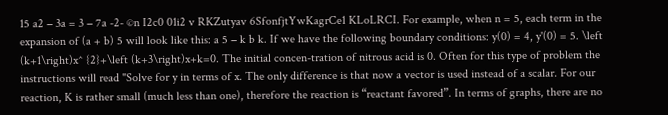15 a2 − 3a = 3 − 7a -2- ©n I2c0 01i2 v RKZutyav 6SfonfjtYwKagrCe1 KLoLRCI. For example, when n = 5, each term in the expansion of (a + b) 5 will look like this: a 5 − k b k. If we have the following boundary conditions: y(0) = 4, y'(0) = 5. \left (k+1\right)x^ {2}+\left (k+3\right)x+k=0. The initial concen-tration of nitrous acid is 0. Often for this type of problem the instructions will read "Solve for y in terms of x. The only difference is that now a vector is used instead of a scalar. For our reaction, K is rather small (much less than one), therefore the reaction is “reactant favored”. In terms of graphs, there are no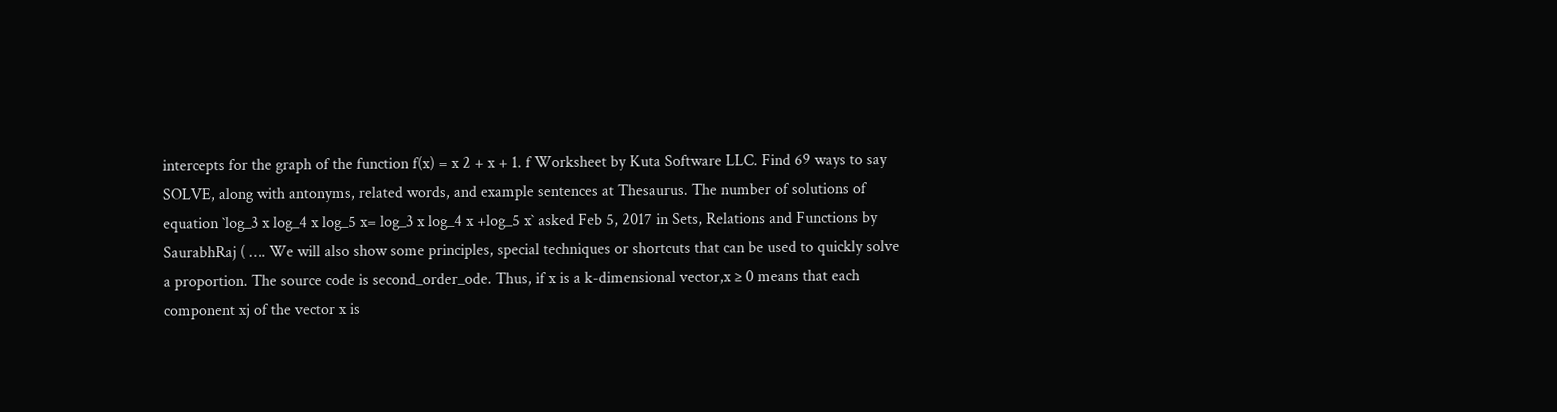intercepts for the graph of the function f(x) = x 2 + x + 1. f Worksheet by Kuta Software LLC. Find 69 ways to say SOLVE, along with antonyms, related words, and example sentences at Thesaurus. The number of solutions of equation `log_3 x log_4 x log_5 x= log_3 x log_4 x +log_5 x` asked Feb 5, 2017 in Sets, Relations and Functions by SaurabhRaj ( …. We will also show some principles, special techniques or shortcuts that can be used to quickly solve a proportion. The source code is second_order_ode. Thus, if x is a k-dimensional vector,x ≥ 0 means that each component xj of the vector x is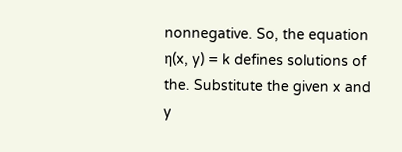nonnegative. So, the equation η(x, y) = k defines solutions of the. Substitute the given x and y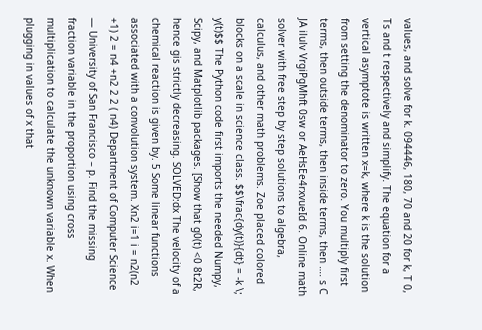values, and solve for k. 094446, 180, 70 and 20 for k, T 0, Ts and t respectively and simplify. The equation for a vertical asymptote is written x=k, where k is the solution from setting the denominator to zero. You multiply first terms, then outside terms, then inside terms, then …. s C JA ilulv VrgiPgMhft 0sw or AeHsEe4rxvueId 6. Online math solver with free step by step solutions to algebra, calculus, and other math problems. Zoe placed colored blocks on a scale in science class. $$\frac{dy(t)}{dt} = -k \; y(t)$$ The Python code first imports the needed Numpy, Scipy, and Matplotlib packages. [Show that g0(t) <0 8t2R, hence gis strictly decreasing. SOLVED:dx The velocity of a chemical reaction is given by. 5 Some linear functions associated with a convolution system. Xn2 i=1 i = n2(n2 +1) 2 = n4 +n2 2 2 ( n4) Department of Computer Science — University of San Francisco – p. Find the missing fraction variable in the proportion using cross multiplication to calculate the unknown variable x. When plugging in values of x that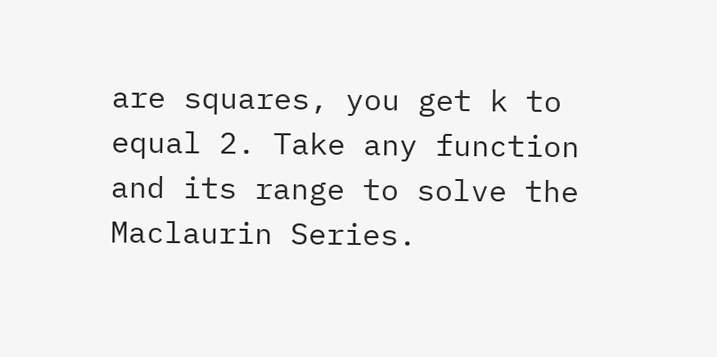are squares, you get k to equal 2. Take any function and its range to solve the Maclaurin Series.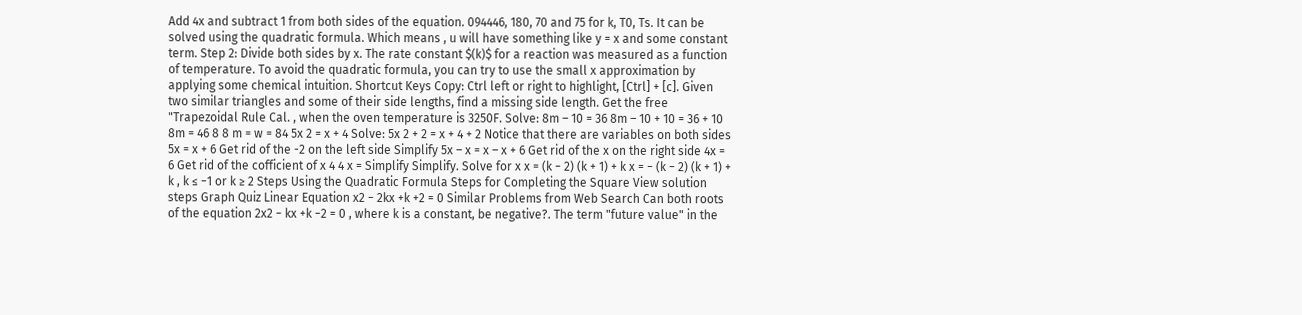Add 4x and subtract 1 from both sides of the equation. 094446, 180, 70 and 75 for k, T0, Ts. It can be solved using the quadratic formula. Which means , u will have something like y = x and some constant term. Step 2: Divide both sides by x. The rate constant $(k)$ for a reaction was measured as a function of temperature. To avoid the quadratic formula, you can try to use the small x approximation by applying some chemical intuition. Shortcut Keys Copy: Ctrl left or right to highlight, [Ctrl] + [c]. Given two similar triangles and some of their side lengths, find a missing side length. Get the free "Trapezoidal Rule Cal. , when the oven temperature is 3250F. Solve: 8m – 10 = 36 8m – 10 + 10 = 36 + 10 8m = 46 8 8 m = w = 84 5x 2 = x + 4 Solve: 5x 2 + 2 = x + 4 + 2 Notice that there are variables on both sides 5x = x + 6 Get rid of the -2 on the left side Simplify 5x – x = x – x + 6 Get rid of the x on the right side 4x = 6 Get rid of the cofficient of x 4 4 x = Simplify Simplify. Solve for x x = (k − 2) (k + 1) + k x = − (k − 2) (k + 1) + k , k ≤ −1 or k ≥ 2 Steps Using the Quadratic Formula Steps for Completing the Square View solution steps Graph Quiz Linear Equation x2 − 2kx +k +2 = 0 Similar Problems from Web Search Can both roots of the equation 2x2 − kx +k −2 = 0 , where k is a constant, be negative?. The term "future value" in the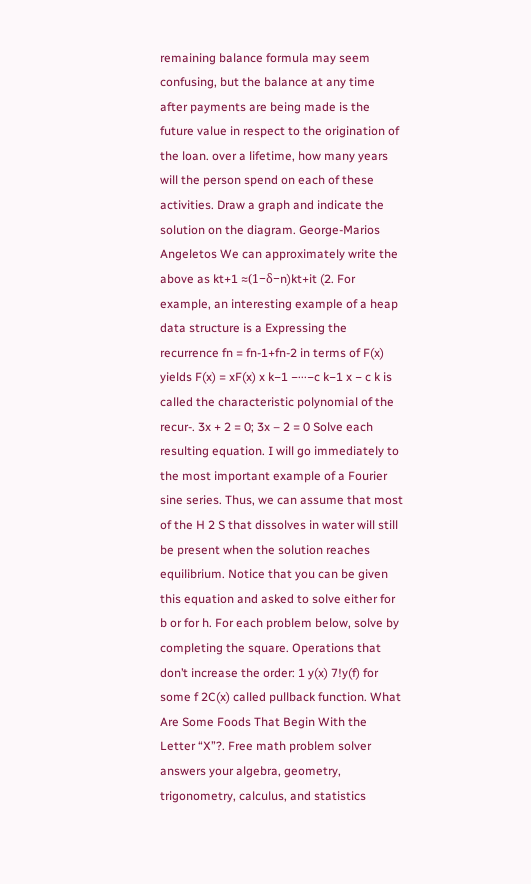remaining balance formula may seem confusing, but the balance at any time after payments are being made is the future value in respect to the origination of the loan. over a lifetime, how many years will the person spend on each of these activities. Draw a graph and indicate the solution on the diagram. George-Marios Angeletos We can approximately write the above as kt+1 ≈(1−δ−n)kt+it (2. For example, an interesting example of a heap data structure is a Expressing the recurrence fn = fn-1+fn-2 in terms of F(x) yields F(x) = xF(x) x k−1 −···−c k−1 x − c k is called the characteristic polynomial of the recur-. 3x + 2 = 0; 3x – 2 = 0 Solve each resulting equation. I will go immediately to the most important example of a Fourier sine series. Thus, we can assume that most of the H 2 S that dissolves in water will still be present when the solution reaches equilibrium. Notice that you can be given this equation and asked to solve either for b or for h. For each problem below, solve by completing the square. Operations that don’t increase the order: 1 y(x) 7!y(f) for some f 2C(x) called pullback function. What Are Some Foods That Begin With the Letter “X”?. Free math problem solver answers your algebra, geometry, trigonometry, calculus, and statistics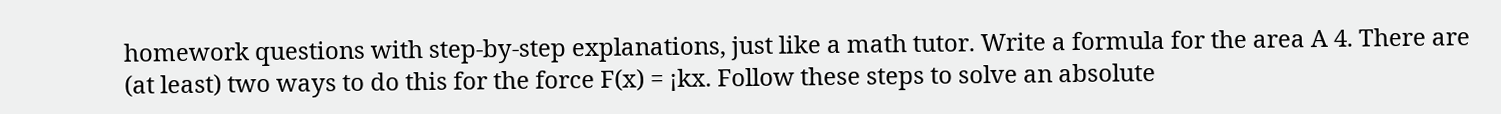homework questions with step-by-step explanations, just like a math tutor. Write a formula for the area A 4. There are (at least) two ways to do this for the force F(x) = ¡kx. Follow these steps to solve an absolute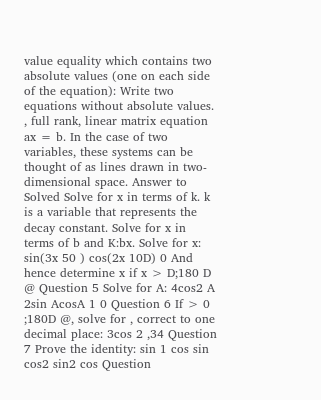value equality which contains two absolute values (one on each side of the equation): Write two equations without absolute values. , full rank, linear matrix equation ax = b. In the case of two variables, these systems can be thought of as lines drawn in two-dimensional space. Answer to Solved Solve for x in terms of k. k is a variable that represents the decay constant. Solve for x in terms of b and K:bx. Solve for x: sin(3x 50 ) cos(2x 10D) 0 And hence determine x if x > D;180 D @ Question 5 Solve for A: 4cos2 A 2sin AcosA 1 0 Question 6 If > 0 ;180D @, solve for , correct to one decimal place: 3cos 2 ,34 Question 7 Prove the identity: sin 1 cos sin cos2 sin2 cos Question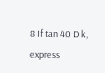8 If tan 40 D k, express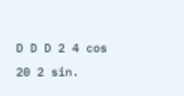D D D 2 4 cos 20 2 sin.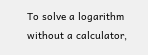To solve a logarithm without a calculator,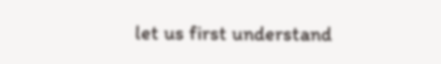let us first understand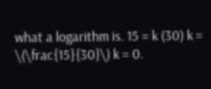what a logarithm is. 15 = k (30) k = \(\frac{15}{30}\) k = 0.